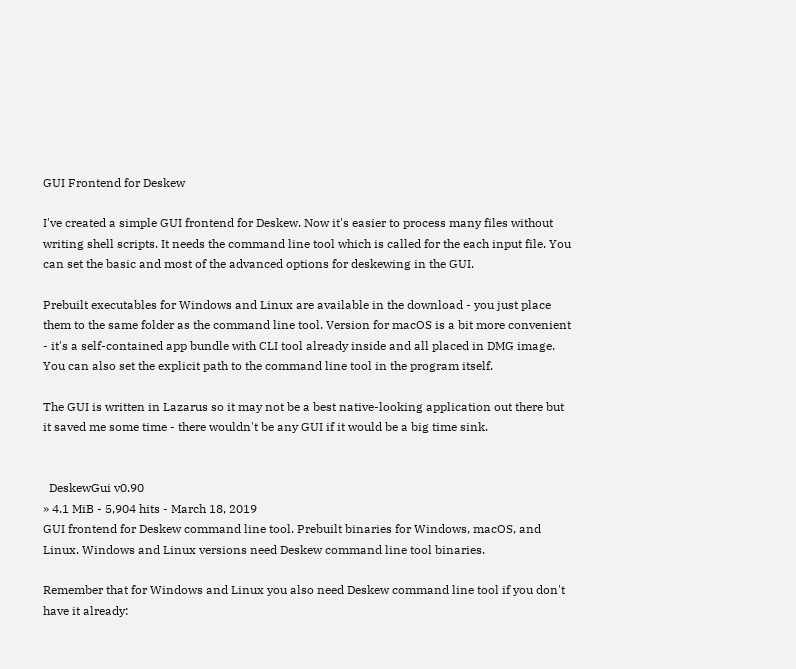GUI Frontend for Deskew

I've created a simple GUI frontend for Deskew. Now it's easier to process many files without writing shell scripts. It needs the command line tool which is called for the each input file. You can set the basic and most of the advanced options for deskewing in the GUI.

Prebuilt executables for Windows and Linux are available in the download - you just place them to the same folder as the command line tool. Version for macOS is a bit more convenient - it's a self-contained app bundle with CLI tool already inside and all placed in DMG image. You can also set the explicit path to the command line tool in the program itself.

The GUI is written in Lazarus so it may not be a best native-looking application out there but it saved me some time - there wouldn't be any GUI if it would be a big time sink.


  DeskewGui v0.90
» 4.1 MiB - 5,904 hits - March 18, 2019
GUI frontend for Deskew command line tool. Prebuilt binaries for Windows, macOS, and Linux. Windows and Linux versions need Deskew command line tool binaries.

Remember that for Windows and Linux you also need Deskew command line tool if you don't have it already: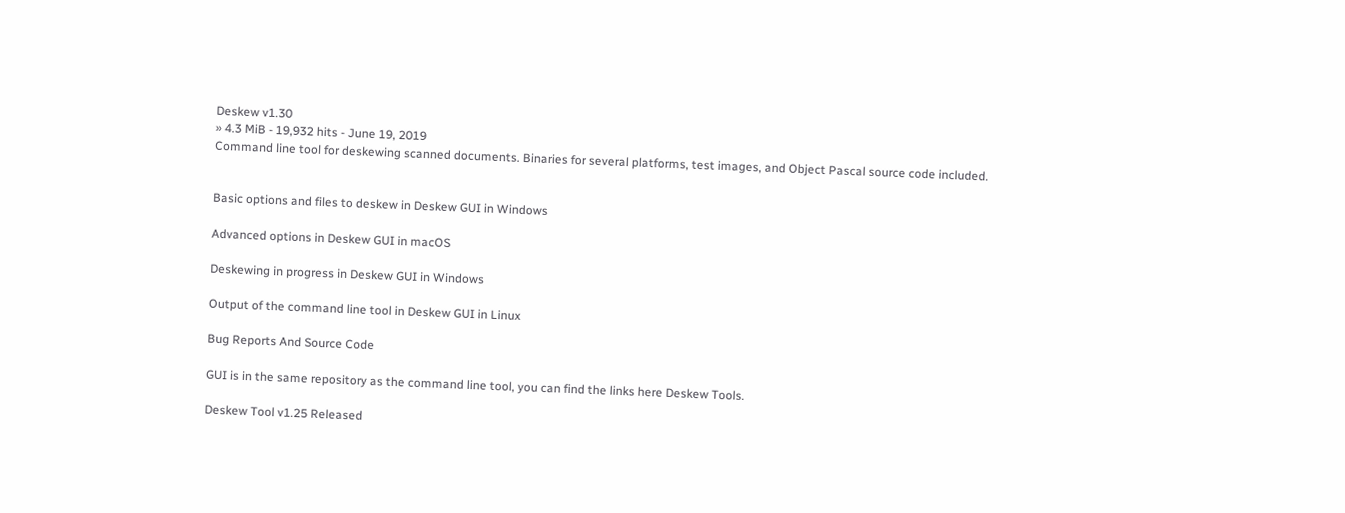Deskew v1.30
» 4.3 MiB - 19,932 hits - June 19, 2019
Command line tool for deskewing scanned documents. Binaries for several platforms, test images, and Object Pascal source code included.


Basic options and files to deskew in Deskew GUI in Windows

Advanced options in Deskew GUI in macOS

Deskewing in progress in Deskew GUI in Windows

Output of the command line tool in Deskew GUI in Linux

Bug Reports And Source Code

GUI is in the same repository as the command line tool, you can find the links here Deskew Tools.

Deskew Tool v1.25 Released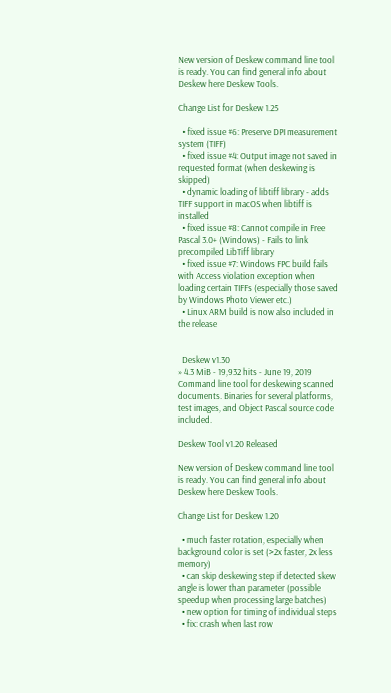New version of Deskew command line tool is ready. You can find general info about Deskew here Deskew Tools.

Change List for Deskew 1.25

  • fixed issue #6: Preserve DPI measurement system (TIFF)
  • fixed issue #4: Output image not saved in requested format (when deskewing is skipped)
  • dynamic loading of libtiff library - adds TIFF support in macOS when libtiff is installed
  • fixed issue #8: Cannot compile in Free Pascal 3.0+ (Windows) - Fails to link precompiled LibTiff library
  • fixed issue #7: Windows FPC build fails with Access violation exception when loading certain TIFFs (especially those saved by Windows Photo Viewer etc.)
  • Linux ARM build is now also included in the release


  Deskew v1.30
» 4.3 MiB - 19,932 hits - June 19, 2019
Command line tool for deskewing scanned documents. Binaries for several platforms, test images, and Object Pascal source code included.

Deskew Tool v1.20 Released

New version of Deskew command line tool is ready. You can find general info about Deskew here Deskew Tools.

Change List for Deskew 1.20

  • much faster rotation, especially when background color is set (>2x faster, 2x less memory)
  • can skip deskewing step if detected skew angle is lower than parameter (possible speedup when processing large batches)
  • new option for timing of individual steps
  • fix: crash when last row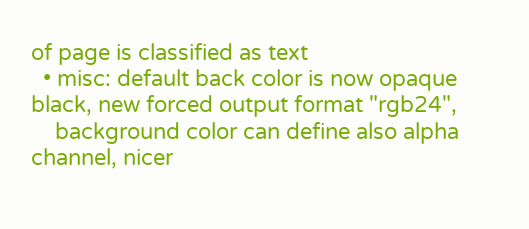of page is classified as text
  • misc: default back color is now opaque black, new forced output format "rgb24",
    background color can define also alpha channel, nicer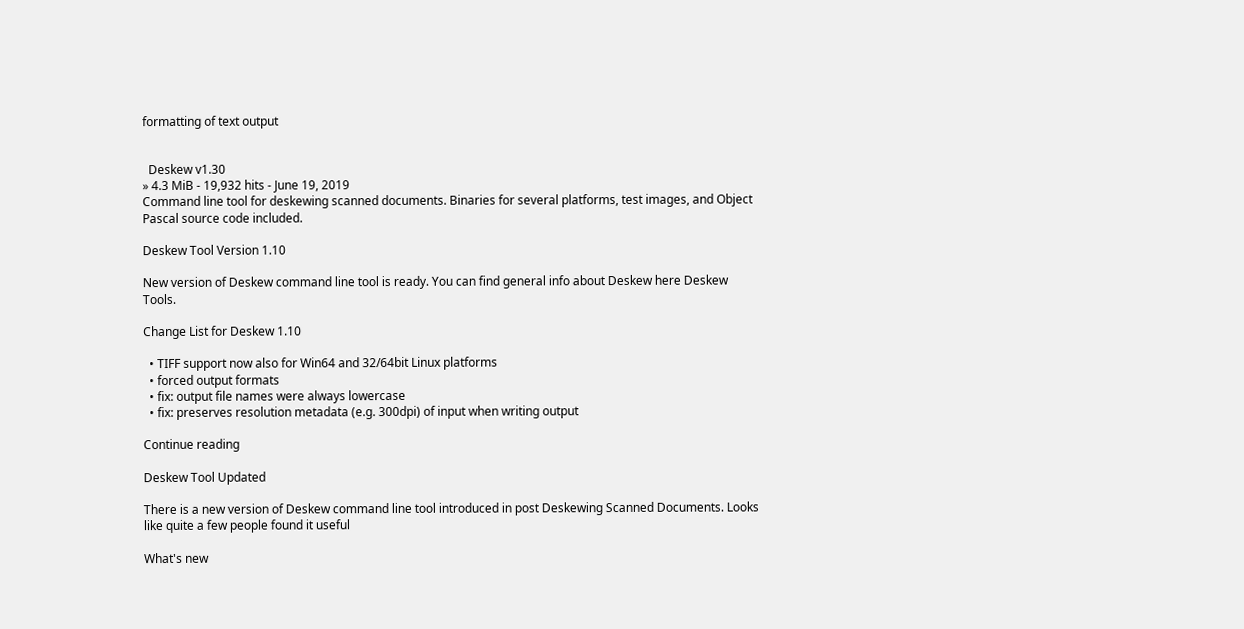formatting of text output


  Deskew v1.30
» 4.3 MiB - 19,932 hits - June 19, 2019
Command line tool for deskewing scanned documents. Binaries for several platforms, test images, and Object Pascal source code included.

Deskew Tool Version 1.10

New version of Deskew command line tool is ready. You can find general info about Deskew here Deskew Tools.

Change List for Deskew 1.10

  • TIFF support now also for Win64 and 32/64bit Linux platforms
  • forced output formats
  • fix: output file names were always lowercase
  • fix: preserves resolution metadata (e.g. 300dpi) of input when writing output

Continue reading

Deskew Tool Updated

There is a new version of Deskew command line tool introduced in post Deskewing Scanned Documents. Looks like quite a few people found it useful

What's new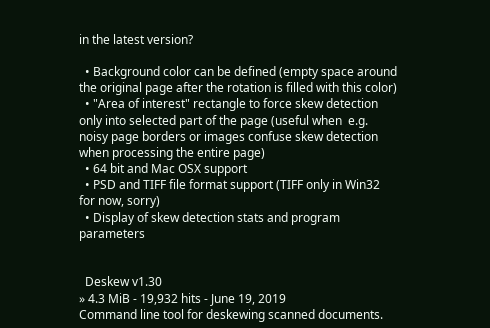in the latest version?

  • Background color can be defined (empty space around the original page after the rotation is filled with this color)
  • "Area of interest" rectangle to force skew detection only into selected part of the page (useful when  e.g. noisy page borders or images confuse skew detection when processing the entire page)
  • 64 bit and Mac OSX support
  • PSD and TIFF file format support (TIFF only in Win32 for now, sorry)
  • Display of skew detection stats and program parameters


  Deskew v1.30
» 4.3 MiB - 19,932 hits - June 19, 2019
Command line tool for deskewing scanned documents.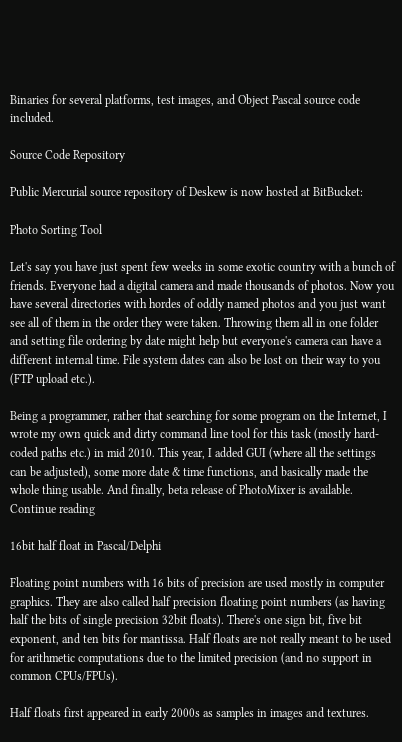Binaries for several platforms, test images, and Object Pascal source code included.

Source Code Repository

Public Mercurial source repository of Deskew is now hosted at BitBucket:

Photo Sorting Tool

Let's say you have just spent few weeks in some exotic country with a bunch of friends. Everyone had a digital camera and made thousands of photos. Now you have several directories with hordes of oddly named photos and you just want see all of them in the order they were taken. Throwing them all in one folder and setting file ordering by date might help but everyone's camera can have a different internal time. File system dates can also be lost on their way to you (FTP upload etc.).

Being a programmer, rather that searching for some program on the Internet, I wrote my own quick and dirty command line tool for this task (mostly hard-coded paths etc.) in mid 2010. This year, I added GUI (where all the settings can be adjusted), some more date & time functions, and basically made the whole thing usable. And finally, beta release of PhotoMixer is available.
Continue reading

16bit half float in Pascal/Delphi

Floating point numbers with 16 bits of precision are used mostly in computer graphics. They are also called half precision floating point numbers (as having half the bits of single precision 32bit floats). There's one sign bit, five bit exponent, and ten bits for mantissa. Half floats are not really meant to be used for arithmetic computations due to the limited precision (and no support in common CPUs/FPUs).

Half floats first appeared in early 2000s as samples in images and textures.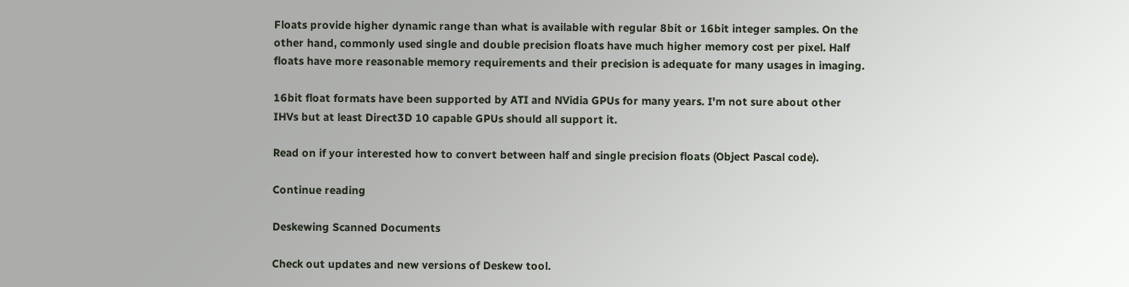Floats provide higher dynamic range than what is available with regular 8bit or 16bit integer samples. On the other hand, commonly used single and double precision floats have much higher memory cost per pixel. Half floats have more reasonable memory requirements and their precision is adequate for many usages in imaging.

16bit float formats have been supported by ATI and NVidia GPUs for many years. I'm not sure about other IHVs but at least Direct3D 10 capable GPUs should all support it.

Read on if your interested how to convert between half and single precision floats (Object Pascal code).

Continue reading

Deskewing Scanned Documents

Check out updates and new versions of Deskew tool.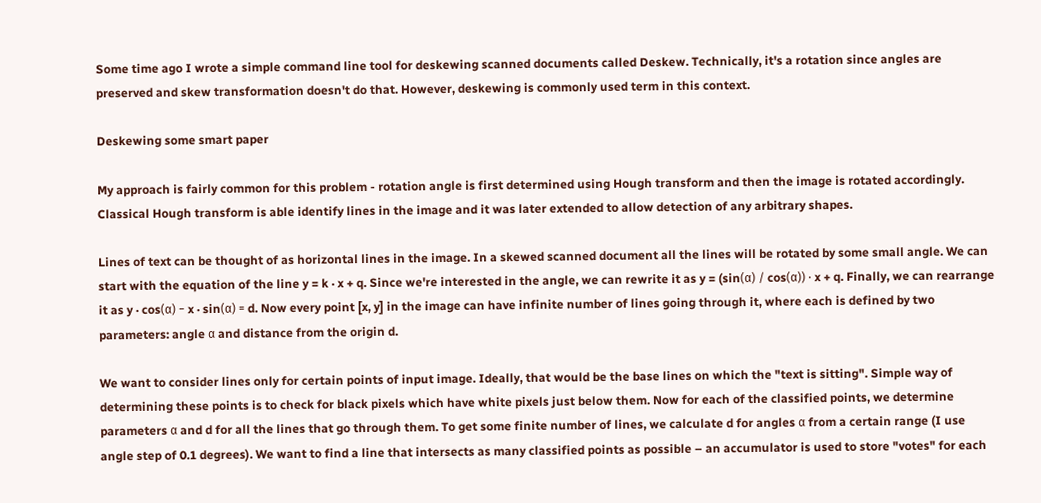Some time ago I wrote a simple command line tool for deskewing scanned documents called Deskew. Technically, it's a rotation since angles are preserved and skew transformation doesn't do that. However, deskewing is commonly used term in this context.

Deskewing some smart paper

My approach is fairly common for this problem - rotation angle is first determined using Hough transform and then the image is rotated accordingly. Classical Hough transform is able identify lines in the image and it was later extended to allow detection of any arbitrary shapes.

Lines of text can be thought of as horizontal lines in the image. In a skewed scanned document all the lines will be rotated by some small angle. We can start with the equation of the line y = k · x + q. Since we're interested in the angle, we can rewrite it as y = (sin(α) / cos(α)) · x + q. Finally, we can rearrange it as y · cos(α) − x · sin(α) = d. Now every point [x, y] in the image can have infinite number of lines going through it, where each is defined by two parameters: angle α and distance from the origin d.

We want to consider lines only for certain points of input image. Ideally, that would be the base lines on which the "text is sitting". Simple way of determining these points is to check for black pixels which have white pixels just below them. Now for each of the classified points, we determine parameters α and d for all the lines that go through them. To get some finite number of lines, we calculate d for angles α from a certain range (I use angle step of 0.1 degrees). We want to find a line that intersects as many classified points as possible – an accumulator is used to store "votes" for each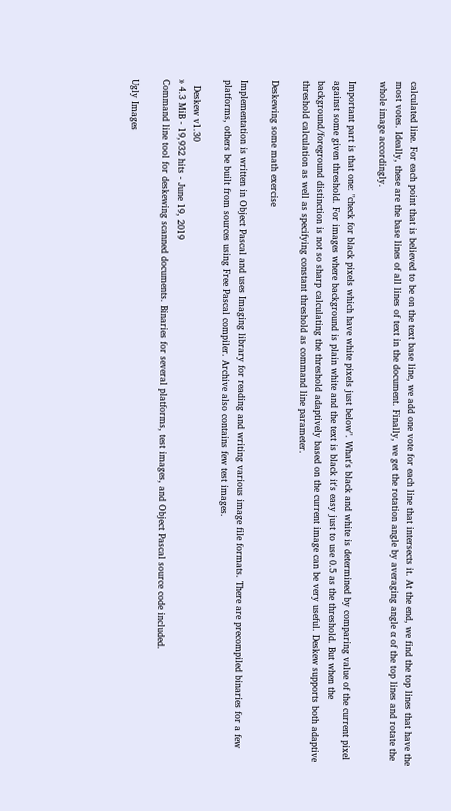calculated line. For each point that is believed to be on the text base line, we add one vote for each line that intersects it. At the end, we find the top lines that have the most votes. Ideally, these are the base lines of all lines of text in the document. Finally, we get the rotation angle by averaging angle α of the top lines and rotate the whole image accordingly.

Important part is that one: "check for black pixels which have white pixels just below". What's black and white is determined by comparing value of the current pixel against some given threshold. For images where background is plain white and the text is black it's easy just to use 0.5 as the threshold. But when the background/foreground distinction is not so sharp calculating the threshold adaptively based on the current image can be very useful. Deskew supports both adaptive threshold calculation as well as specifying constant threshold as command line parameter.

Deskewing some math exercise

Implementation is written in Object Pascal and uses Imaging library for reading and writing various image file formats. There are precompiled binaries for a few platforms, others be built from sources using Free Pascal compiler. Archive also contains few test images.

  Deskew v1.30
» 4.3 MiB - 19,932 hits - June 19, 2019
Command line tool for deskewing scanned documents. Binaries for several platforms, test images, and Object Pascal source code included.

Ugly Images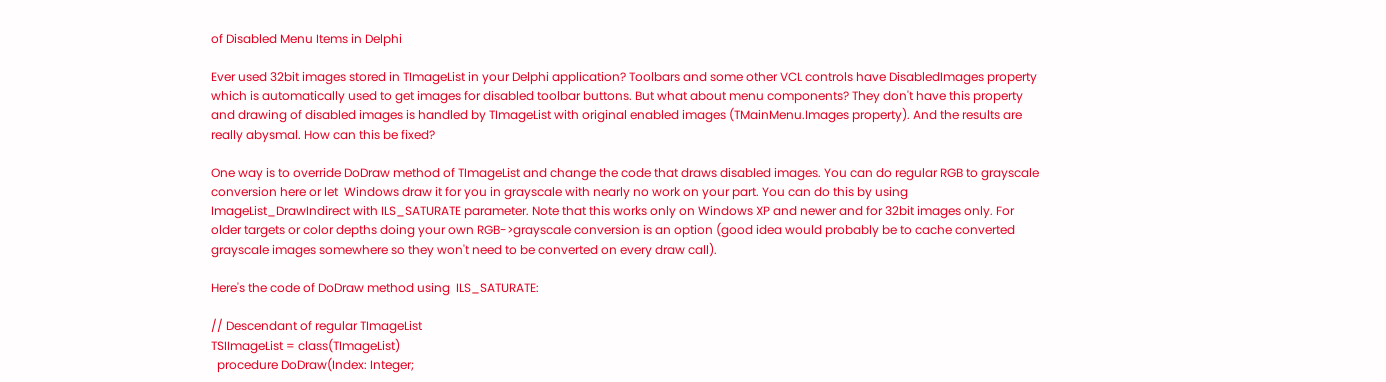of Disabled Menu Items in Delphi

Ever used 32bit images stored in TImageList in your Delphi application? Toolbars and some other VCL controls have DisabledImages property which is automatically used to get images for disabled toolbar buttons. But what about menu components? They don't have this property and drawing of disabled images is handled by TImageList with original enabled images (TMainMenu.Images property). And the results are really abysmal. How can this be fixed?

One way is to override DoDraw method of TImageList and change the code that draws disabled images. You can do regular RGB to grayscale conversion here or let  Windows draw it for you in grayscale with nearly no work on your part. You can do this by using ImageList_DrawIndirect with ILS_SATURATE parameter. Note that this works only on Windows XP and newer and for 32bit images only. For older targets or color depths doing your own RGB->grayscale conversion is an option (good idea would probably be to cache converted grayscale images somewhere so they won't need to be converted on every draw call).

Here's the code of DoDraw method using  ILS_SATURATE:

// Descendant of regular TImageList
TSIImageList = class(TImageList)
  procedure DoDraw(Index: Integer;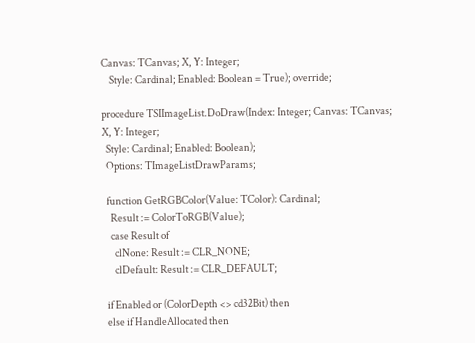Canvas: TCanvas; X, Y: Integer;
    Style: Cardinal; Enabled: Boolean = True); override;

procedure TSIImageList.DoDraw(Index: Integer; Canvas: TCanvas; X, Y: Integer;
  Style: Cardinal; Enabled: Boolean);
  Options: TImageListDrawParams;

  function GetRGBColor(Value: TColor): Cardinal;
    Result := ColorToRGB(Value);
    case Result of
      clNone: Result := CLR_NONE;
      clDefault: Result := CLR_DEFAULT;

  if Enabled or (ColorDepth <> cd32Bit) then
  else if HandleAllocated then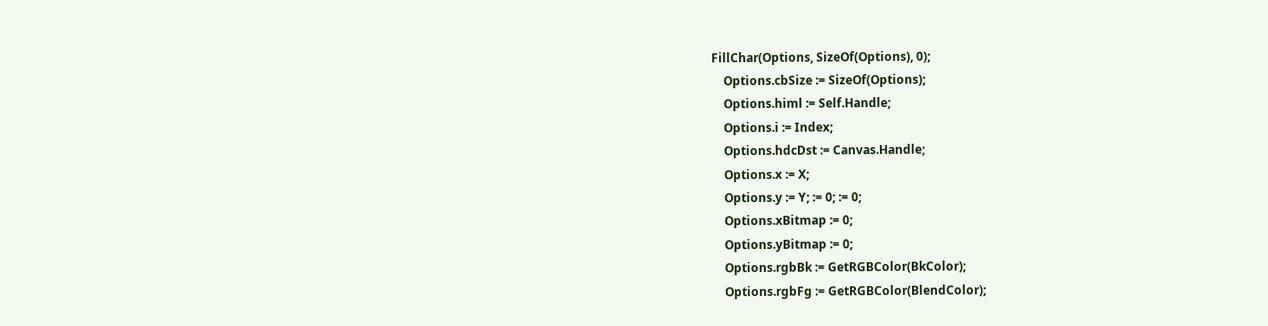FillChar(Options, SizeOf(Options), 0);
    Options.cbSize := SizeOf(Options);
    Options.himl := Self.Handle;
    Options.i := Index;
    Options.hdcDst := Canvas.Handle;
    Options.x := X;
    Options.y := Y; := 0; := 0;
    Options.xBitmap := 0;
    Options.yBitmap := 0;
    Options.rgbBk := GetRGBColor(BkColor);
    Options.rgbFg := GetRGBColor(BlendColor);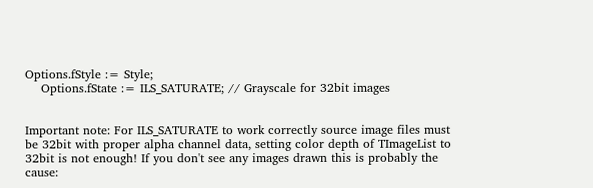Options.fStyle := Style;
    Options.fState := ILS_SATURATE; // Grayscale for 32bit images


Important note: For ILS_SATURATE to work correctly source image files must be 32bit with proper alpha channel data, setting color depth of TImageList to 32bit is not enough! If you don't see any images drawn this is probably the cause: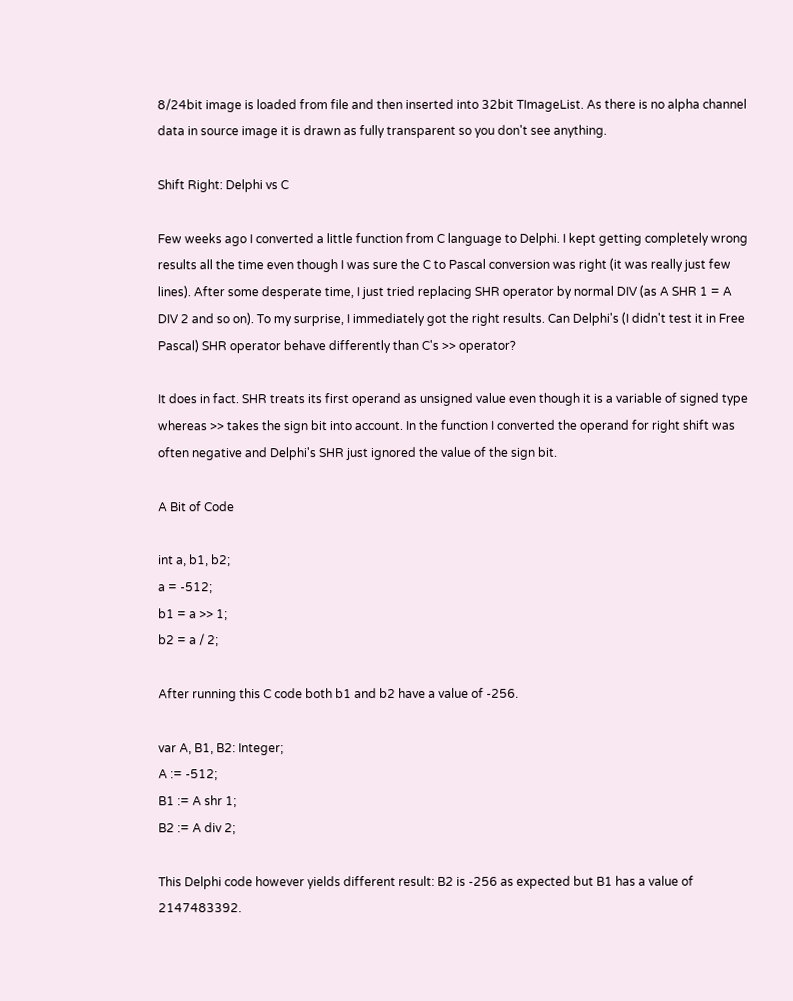8/24bit image is loaded from file and then inserted into 32bit TImageList. As there is no alpha channel data in source image it is drawn as fully transparent so you don't see anything.

Shift Right: Delphi vs C

Few weeks ago I converted a little function from C language to Delphi. I kept getting completely wrong results all the time even though I was sure the C to Pascal conversion was right (it was really just few lines). After some desperate time, I just tried replacing SHR operator by normal DIV (as A SHR 1 = A DIV 2 and so on). To my surprise, I immediately got the right results. Can Delphi's (I didn't test it in Free Pascal) SHR operator behave differently than C's >> operator?

It does in fact. SHR treats its first operand as unsigned value even though it is a variable of signed type whereas >> takes the sign bit into account. In the function I converted the operand for right shift was often negative and Delphi's SHR just ignored the value of the sign bit.

A Bit of Code

int a, b1, b2;
a = -512;
b1 = a >> 1;
b2 = a / 2;

After running this C code both b1 and b2 have a value of -256.

var A, B1, B2: Integer;
A := -512;
B1 := A shr 1;
B2 := A div 2;

This Delphi code however yields different result: B2 is -256 as expected but B1 has a value of 2147483392.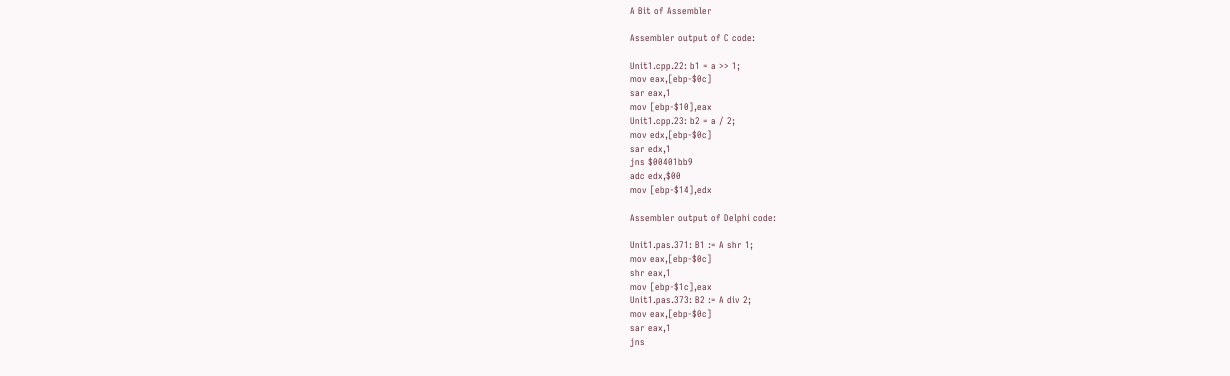A Bit of Assembler

Assembler output of C code:

Unit1.cpp.22: b1 = a >> 1;
mov eax,[ebp-$0c]
sar eax,1
mov [ebp-$10],eax
Unit1.cpp.23: b2 = a / 2;
mov edx,[ebp-$0c]
sar edx,1
jns $00401bb9
adc edx,$00
mov [ebp-$14],edx

Assembler output of Delphi code:

Unit1.pas.371: B1 := A shr 1;
mov eax,[ebp-$0c]
shr eax,1
mov [ebp-$1c],eax
Unit1.pas.373: B2 := A div 2;
mov eax,[ebp-$0c]
sar eax,1
jns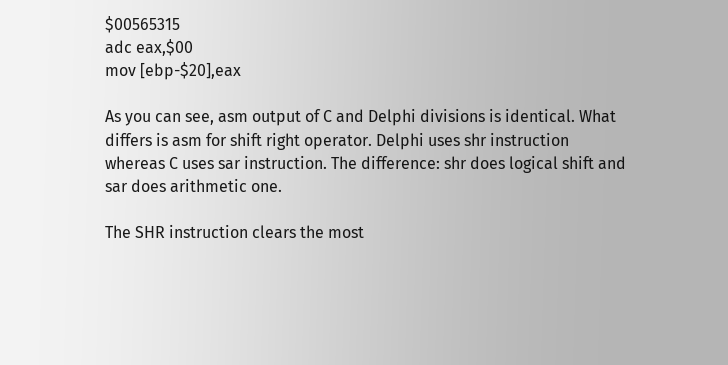$00565315
adc eax,$00
mov [ebp-$20],eax

As you can see, asm output of C and Delphi divisions is identical. What differs is asm for shift right operator. Delphi uses shr instruction whereas C uses sar instruction. The difference: shr does logical shift and sar does arithmetic one.

The SHR instruction clears the most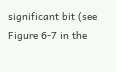significant bit (see Figure 6-7 in the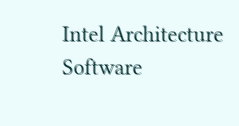Intel Architecture Software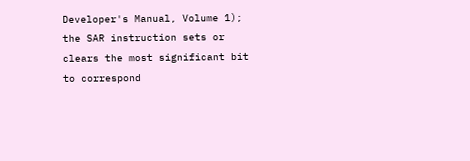Developer's Manual, Volume 1); the SAR instruction sets or clears the most significant bit to correspond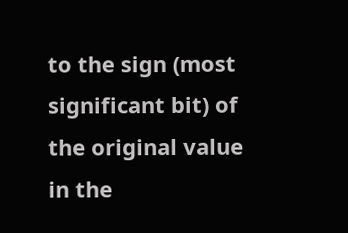to the sign (most significant bit) of the original value in the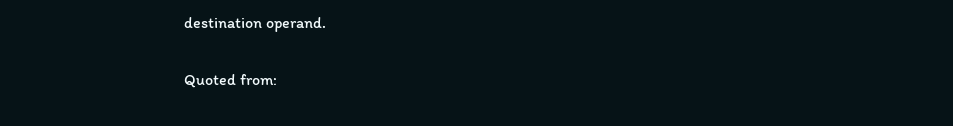destination operand.

Quoted from: